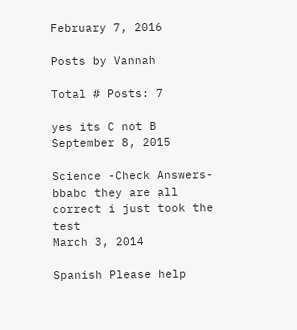February 7, 2016

Posts by Vannah

Total # Posts: 7

yes its C not B
September 8, 2015

Science -Check Answers-
bbabc they are all correct i just took the test
March 3, 2014

Spanish Please help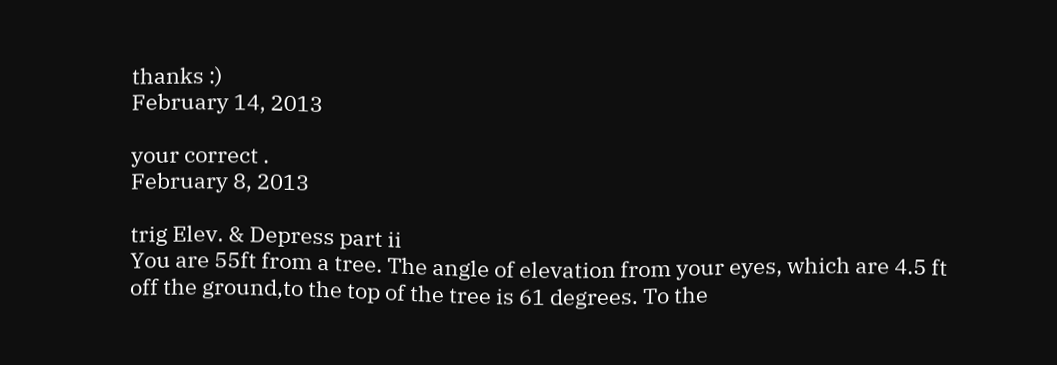thanks :)
February 14, 2013

your correct .
February 8, 2013

trig Elev. & Depress part ii
You are 55ft from a tree. The angle of elevation from your eyes, which are 4.5 ft off the ground,to the top of the tree is 61 degrees. To the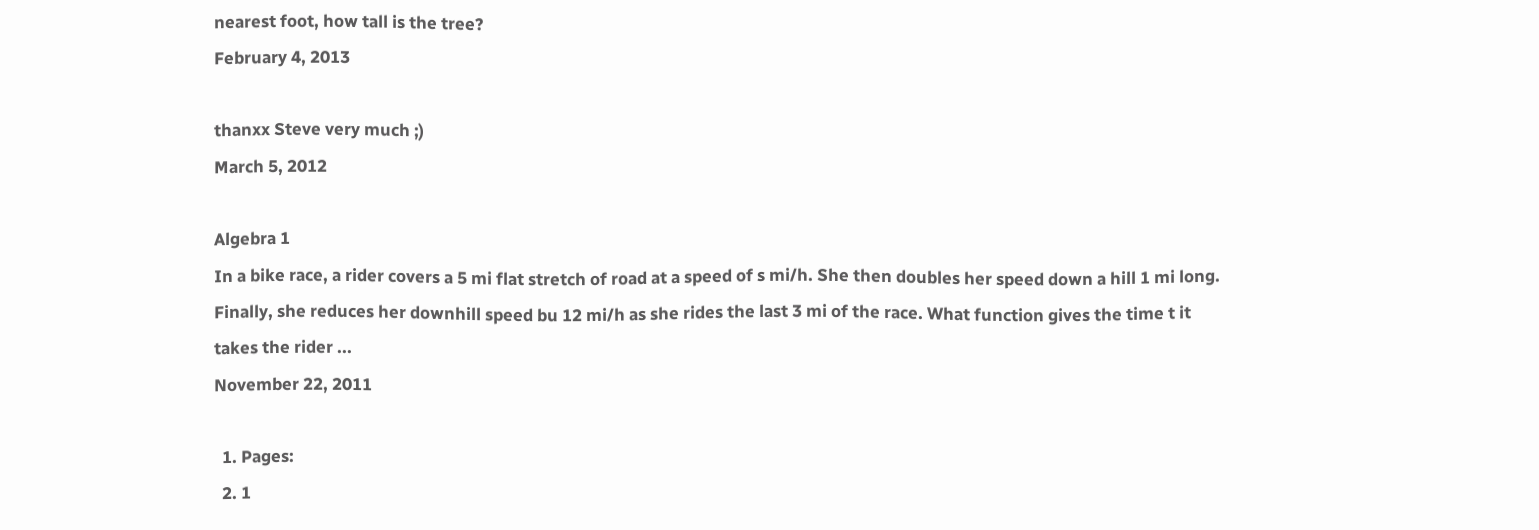nearest foot, how tall is the tree?
February 4, 2013

thanxx Steve very much ;)
March 5, 2012

Algebra 1
In a bike race, a rider covers a 5 mi flat stretch of road at a speed of s mi/h. She then doubles her speed down a hill 1 mi long. Finally, she reduces her downhill speed bu 12 mi/h as she rides the last 3 mi of the race. What function gives the time t it takes the rider ...
November 22, 2011

  1. Pages:
  2. 1